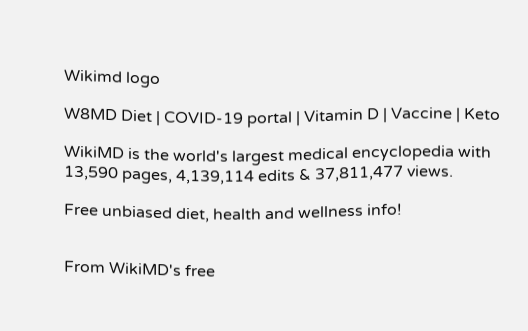Wikimd logo

W8MD Diet | COVID-19 portal | Vitamin D | Vaccine | Keto

WikiMD is the world's largest medical encyclopedia with
13,590 pages, 4,139,114 edits & 37,811,477 views.

Free unbiased diet, health and wellness info!


From WikiMD's free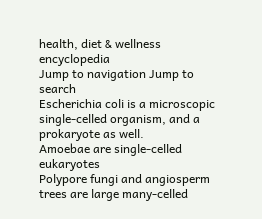health, diet & wellness encyclopedia
Jump to navigation Jump to search
Escherichia coli is a microscopic single-celled organism, and a prokaryote as well.
Amoebae are single-celled eukaryotes
Polypore fungi and angiosperm trees are large many-celled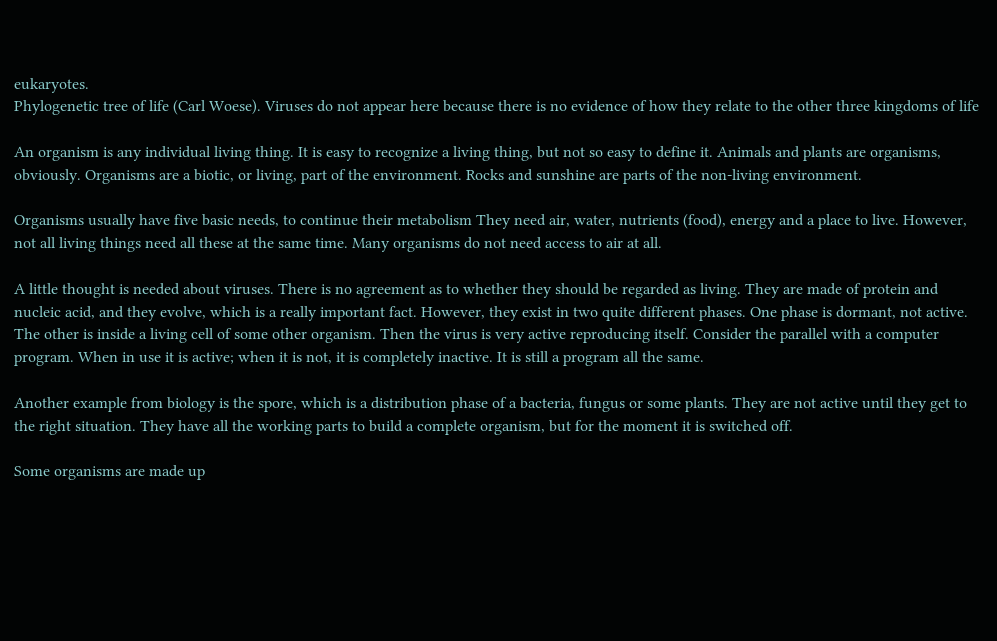eukaryotes.
Phylogenetic tree of life (Carl Woese). Viruses do not appear here because there is no evidence of how they relate to the other three kingdoms of life

An organism is any individual living thing. It is easy to recognize a living thing, but not so easy to define it. Animals and plants are organisms, obviously. Organisms are a biotic, or living, part of the environment. Rocks and sunshine are parts of the non-living environment.

Organisms usually have five basic needs, to continue their metabolism They need air, water, nutrients (food), energy and a place to live. However, not all living things need all these at the same time. Many organisms do not need access to air at all.

A little thought is needed about viruses. There is no agreement as to whether they should be regarded as living. They are made of protein and nucleic acid, and they evolve, which is a really important fact. However, they exist in two quite different phases. One phase is dormant, not active. The other is inside a living cell of some other organism. Then the virus is very active reproducing itself. Consider the parallel with a computer program. When in use it is active; when it is not, it is completely inactive. It is still a program all the same.

Another example from biology is the spore, which is a distribution phase of a bacteria, fungus or some plants. They are not active until they get to the right situation. They have all the working parts to build a complete organism, but for the moment it is switched off.

Some organisms are made up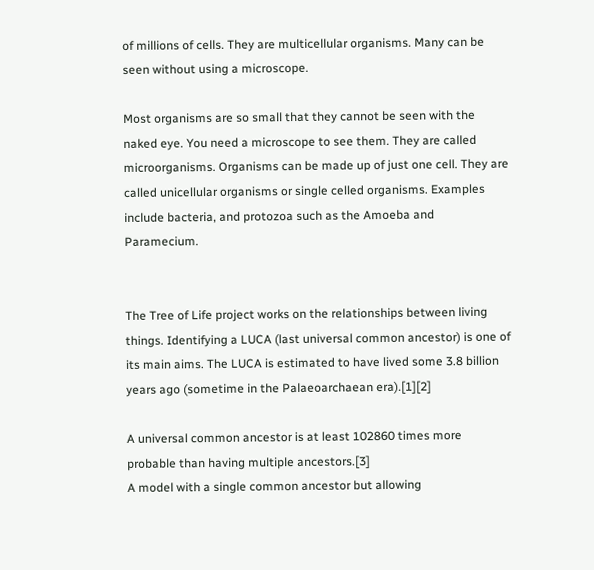of millions of cells. They are multicellular organisms. Many can be seen without using a microscope.

Most organisms are so small that they cannot be seen with the naked eye. You need a microscope to see them. They are called microorganisms. Organisms can be made up of just one cell. They are called unicellular organisms or single celled organisms. Examples include bacteria, and protozoa such as the Amoeba and Paramecium.


The Tree of Life project works on the relationships between living things. Identifying a LUCA (last universal common ancestor) is one of its main aims. The LUCA is estimated to have lived some 3.8 billion years ago (sometime in the Palaeoarchaean era).[1][2]

A universal common ancestor is at least 102860 times more probable than having multiple ancestors.[3]
A model with a single common ancestor but allowing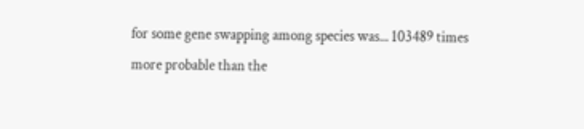for some gene swapping among species was... 103489 times more probable than the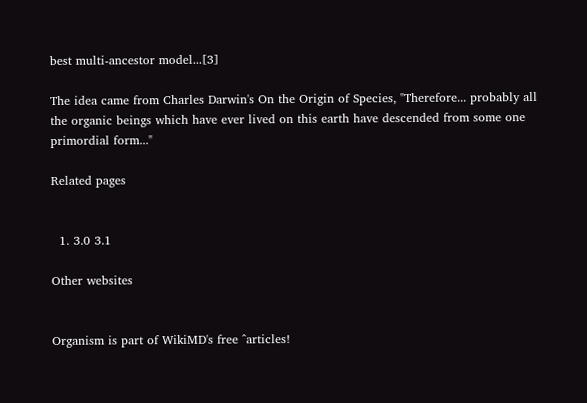best multi-ancestor model...[3]

The idea came from Charles Darwin's On the Origin of Species, "Therefore... probably all the organic beings which have ever lived on this earth have descended from some one primordial form..."

Related pages


  1. 3.0 3.1

Other websites


Organism is part of WikiMD's free ^articles!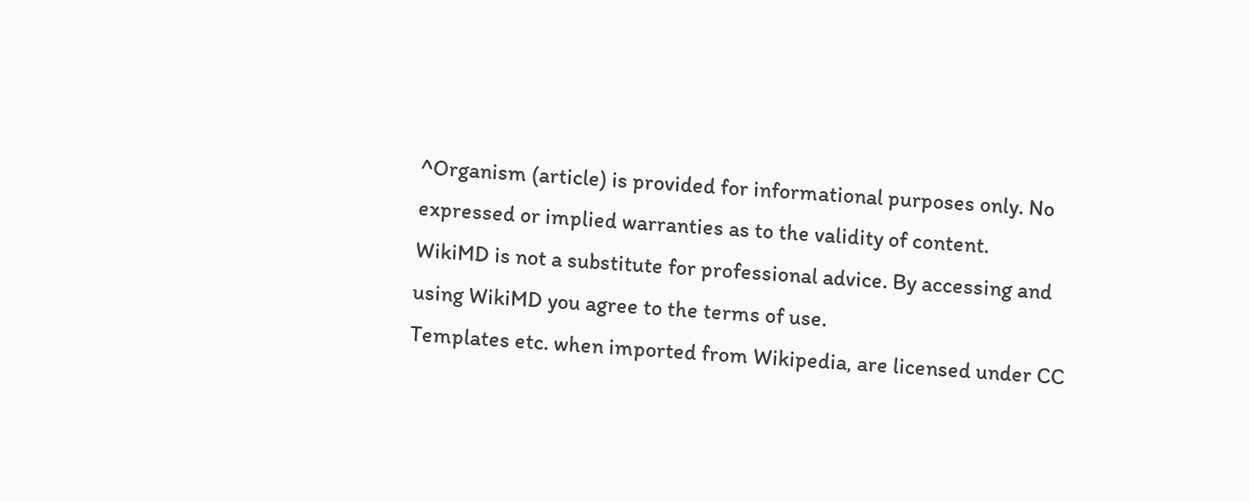^Organism (article) is provided for informational purposes only. No expressed or implied warranties as to the validity of content.
WikiMD is not a substitute for professional advice. By accessing and using WikiMD you agree to the terms of use.
Templates etc. when imported from Wikipedia, are licensed under CC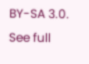BY-SA 3.0. See full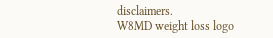disclaimers.
W8MD weight loss logo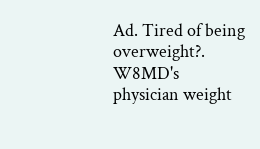Ad. Tired of being overweight?. W8MD's physician weight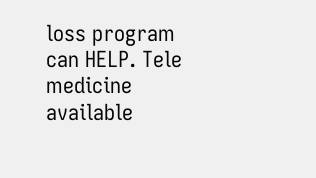loss program can HELP. Tele medicine available